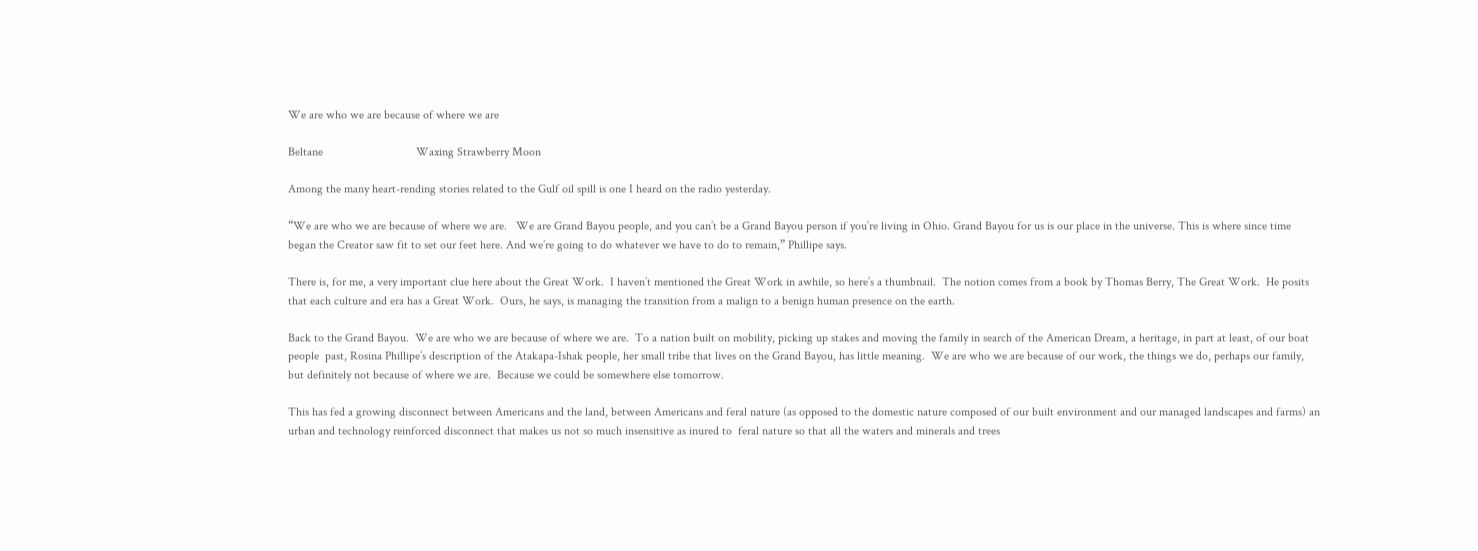We are who we are because of where we are

Beltane                               Waxing Strawberry Moon

Among the many heart-rending stories related to the Gulf oil spill is one I heard on the radio yesterday.

“We are who we are because of where we are.   We are Grand Bayou people, and you can’t be a Grand Bayou person if you’re living in Ohio. Grand Bayou for us is our place in the universe. This is where since time began the Creator saw fit to set our feet here. And we’re going to do whatever we have to do to remain,” Phillipe says.

There is, for me, a very important clue here about the Great Work.  I haven’t mentioned the Great Work in awhile, so here’s a thumbnail.  The notion comes from a book by Thomas Berry, The Great Work.  He posits that each culture and era has a Great Work.  Ours, he says, is managing the transition from a malign to a benign human presence on the earth.

Back to the Grand Bayou.  We are who we are because of where we are.  To a nation built on mobility, picking up stakes and moving the family in search of the American Dream, a heritage, in part at least, of our boat people  past, Rosina Phillipe’s description of the Atakapa-Ishak people, her small tribe that lives on the Grand Bayou, has little meaning.  We are who we are because of our work, the things we do, perhaps our family, but definitely not because of where we are.  Because we could be somewhere else tomorrow.

This has fed a growing disconnect between Americans and the land, between Americans and feral nature (as opposed to the domestic nature composed of our built environment and our managed landscapes and farms) an urban and technology reinforced disconnect that makes us not so much insensitive as inured to  feral nature so that all the waters and minerals and trees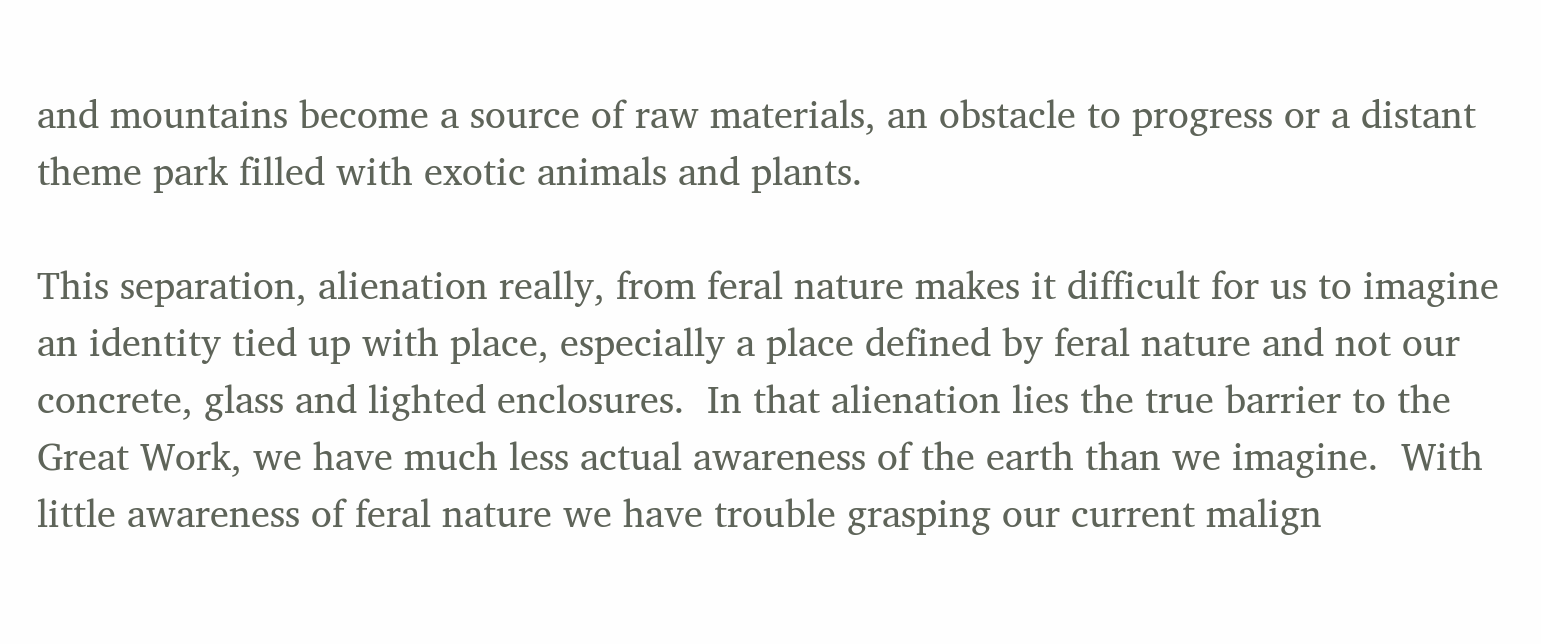and mountains become a source of raw materials, an obstacle to progress or a distant theme park filled with exotic animals and plants.

This separation, alienation really, from feral nature makes it difficult for us to imagine an identity tied up with place, especially a place defined by feral nature and not our concrete, glass and lighted enclosures.  In that alienation lies the true barrier to the Great Work, we have much less actual awareness of the earth than we imagine.  With little awareness of feral nature we have trouble grasping our current malign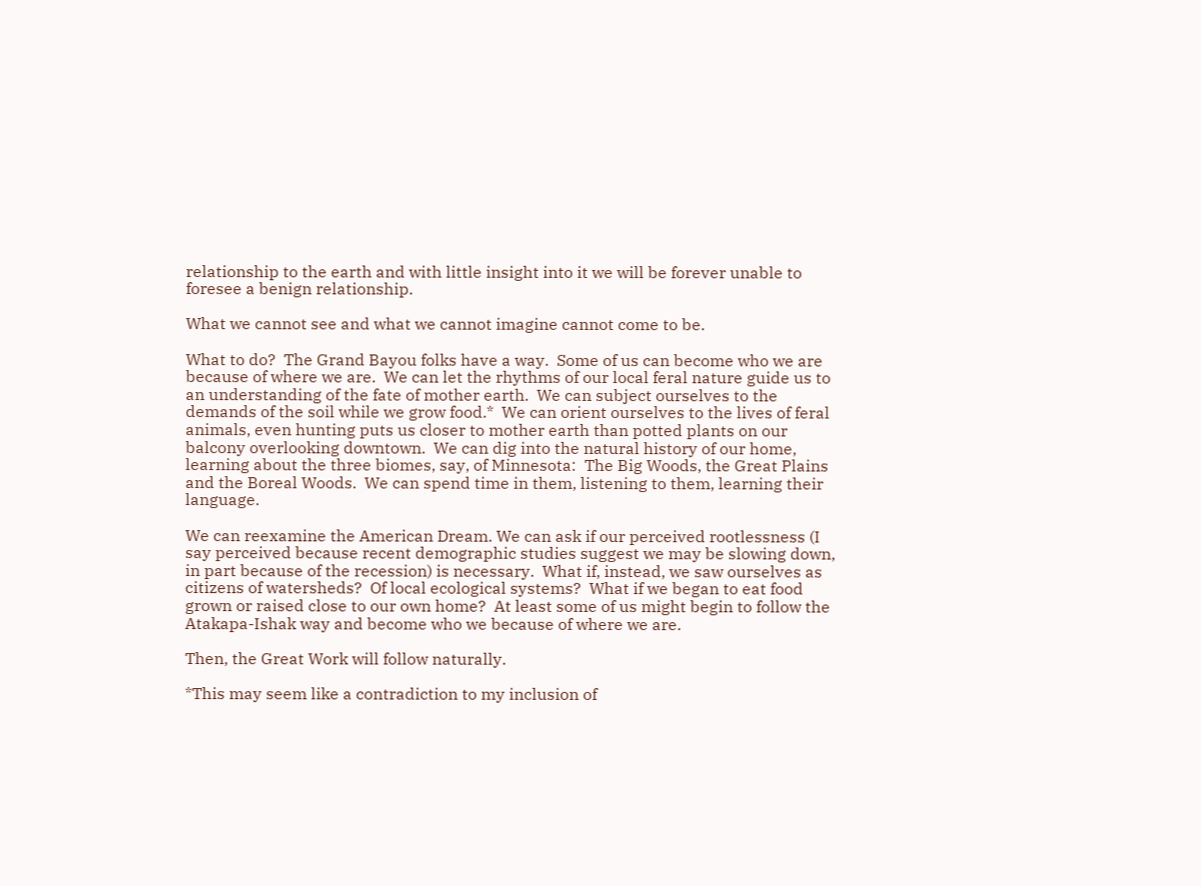relationship to the earth and with little insight into it we will be forever unable to foresee a benign relationship.

What we cannot see and what we cannot imagine cannot come to be.

What to do?  The Grand Bayou folks have a way.  Some of us can become who we are because of where we are.  We can let the rhythms of our local feral nature guide us to an understanding of the fate of mother earth.  We can subject ourselves to the demands of the soil while we grow food.*  We can orient ourselves to the lives of feral animals, even hunting puts us closer to mother earth than potted plants on our balcony overlooking downtown.  We can dig into the natural history of our home, learning about the three biomes, say, of Minnesota:  The Big Woods, the Great Plains and the Boreal Woods.  We can spend time in them, listening to them, learning their language.

We can reexamine the American Dream. We can ask if our perceived rootlessness (I say perceived because recent demographic studies suggest we may be slowing down, in part because of the recession) is necessary.  What if, instead, we saw ourselves as citizens of watersheds?  Of local ecological systems?  What if we began to eat food grown or raised close to our own home?  At least some of us might begin to follow the Atakapa-Ishak way and become who we because of where we are.

Then, the Great Work will follow naturally.

*This may seem like a contradiction to my inclusion of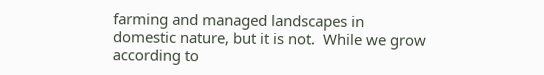farming and managed landscapes in domestic nature, but it is not.  While we grow according to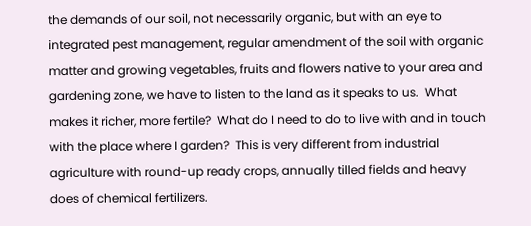the demands of our soil, not necessarily organic, but with an eye to integrated pest management, regular amendment of the soil with organic matter and growing vegetables, fruits and flowers native to your area and gardening zone, we have to listen to the land as it speaks to us.  What makes it richer, more fertile?  What do I need to do to live with and in touch with the place where I garden?  This is very different from industrial agriculture with round-up ready crops, annually tilled fields and heavy does of chemical fertilizers.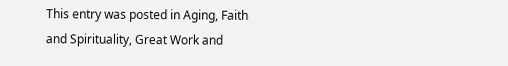This entry was posted in Aging, Faith and Spirituality, Great Work and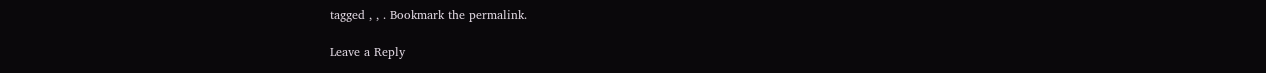tagged , , . Bookmark the permalink.

Leave a Reply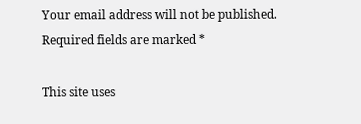Your email address will not be published. Required fields are marked *

This site uses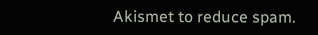Akismet to reduce spam.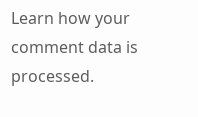Learn how your comment data is processed.